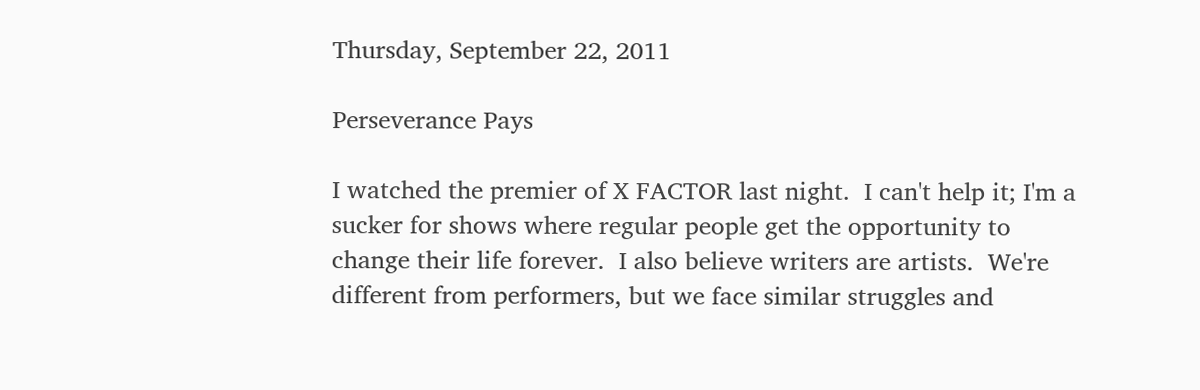Thursday, September 22, 2011

Perseverance Pays

I watched the premier of X FACTOR last night.  I can't help it; I'm a sucker for shows where regular people get the opportunity to change their life forever.  I also believe writers are artists.  We're different from performers, but we face similar struggles and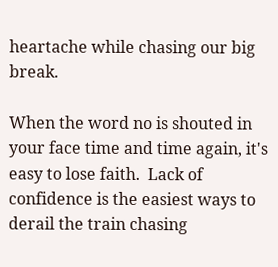heartache while chasing our big break.

When the word no is shouted in your face time and time again, it's easy to lose faith.  Lack of confidence is the easiest ways to derail the train chasing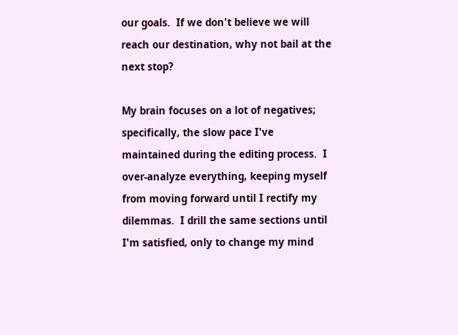our goals.  If we don't believe we will reach our destination, why not bail at the next stop?

My brain focuses on a lot of negatives; specifically, the slow pace I've maintained during the editing process.  I over-analyze everything, keeping myself from moving forward until I rectify my dilemmas.  I drill the same sections until I'm satisfied, only to change my mind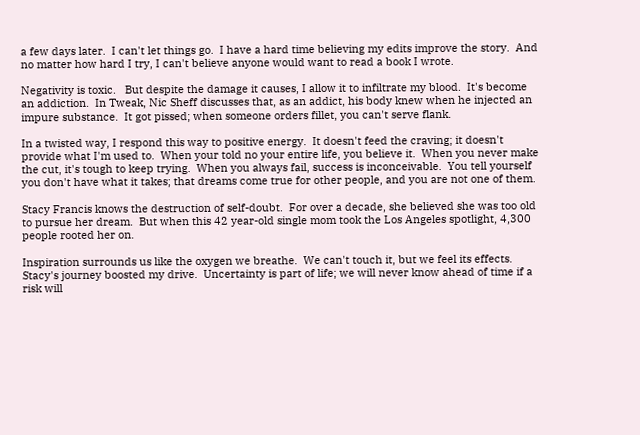a few days later.  I can't let things go.  I have a hard time believing my edits improve the story.  And no matter how hard I try, I can't believe anyone would want to read a book I wrote.

Negativity is toxic.   But despite the damage it causes, I allow it to infiltrate my blood.  It's become an addiction.  In Tweak, Nic Sheff discusses that, as an addict, his body knew when he injected an impure substance.  It got pissed; when someone orders fillet, you can't serve flank.

In a twisted way, I respond this way to positive energy.  It doesn't feed the craving; it doesn't provide what I'm used to.  When your told no your entire life, you believe it.  When you never make the cut, it's tough to keep trying.  When you always fail, success is inconceivable.  You tell yourself you don't have what it takes; that dreams come true for other people, and you are not one of them.

Stacy Francis knows the destruction of self-doubt.  For over a decade, she believed she was too old to pursue her dream.  But when this 42 year-old single mom took the Los Angeles spotlight, 4,300 people rooted her on.

Inspiration surrounds us like the oxygen we breathe.  We can't touch it, but we feel its effects.  Stacy's journey boosted my drive.  Uncertainty is part of life; we will never know ahead of time if a risk will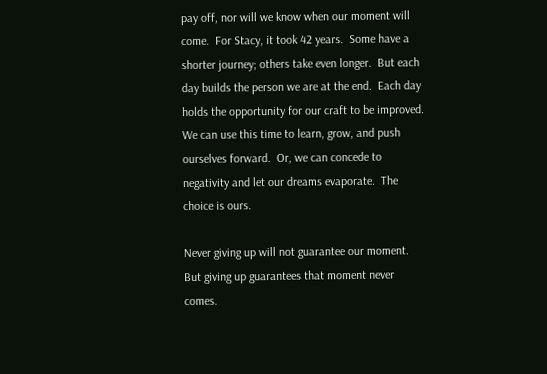pay off, nor will we know when our moment will come.  For Stacy, it took 42 years.  Some have a shorter journey; others take even longer.  But each day builds the person we are at the end.  Each day holds the opportunity for our craft to be improved.  We can use this time to learn, grow, and push ourselves forward.  Or, we can concede to negativity and let our dreams evaporate.  The choice is ours.

Never giving up will not guarantee our moment.  But giving up guarantees that moment never comes.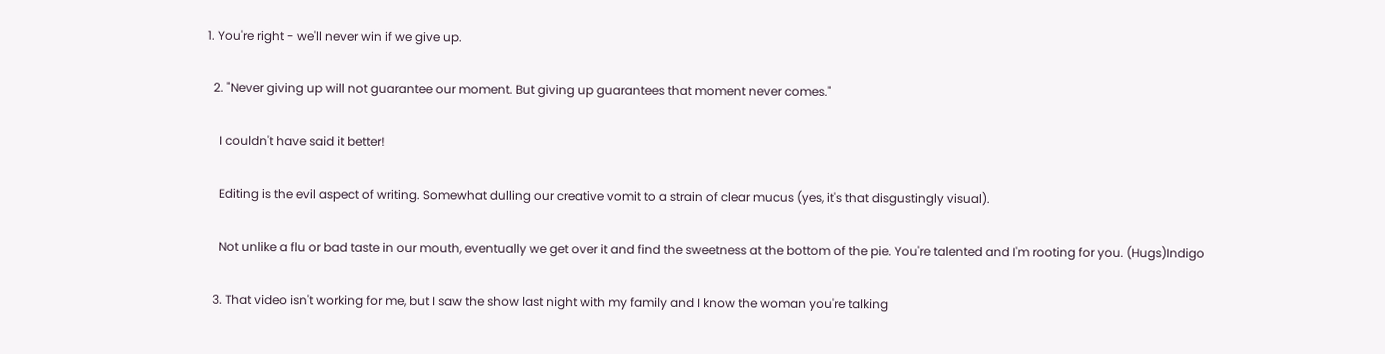1. You're right - we'll never win if we give up.

  2. "Never giving up will not guarantee our moment. But giving up guarantees that moment never comes."

    I couldn't have said it better!

    Editing is the evil aspect of writing. Somewhat dulling our creative vomit to a strain of clear mucus (yes, it's that disgustingly visual).

    Not unlike a flu or bad taste in our mouth, eventually we get over it and find the sweetness at the bottom of the pie. You're talented and I'm rooting for you. (Hugs)Indigo

  3. That video isn't working for me, but I saw the show last night with my family and I know the woman you're talking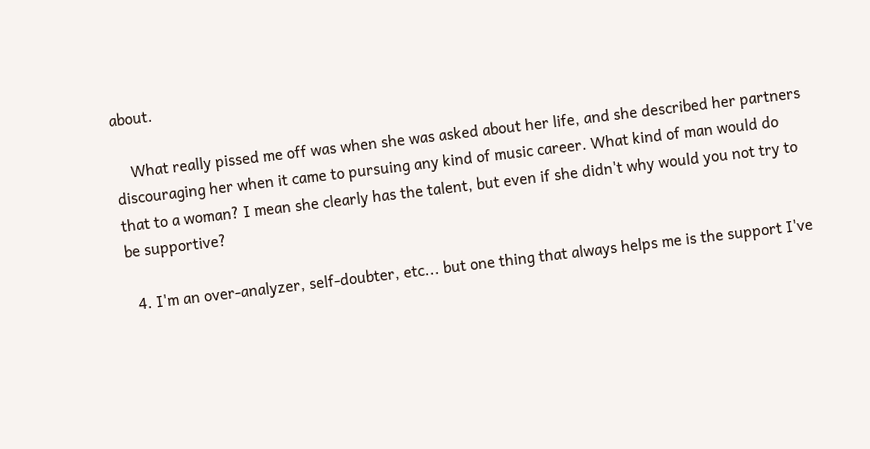about.

    What really pissed me off was when she was asked about her life, and she described her partners discouraging her when it came to pursuing any kind of music career. What kind of man would do that to a woman? I mean she clearly has the talent, but even if she didn't why would you not try to be supportive?

  4. I'm an over-analyzer, self-doubter, etc... but one thing that always helps me is the support I've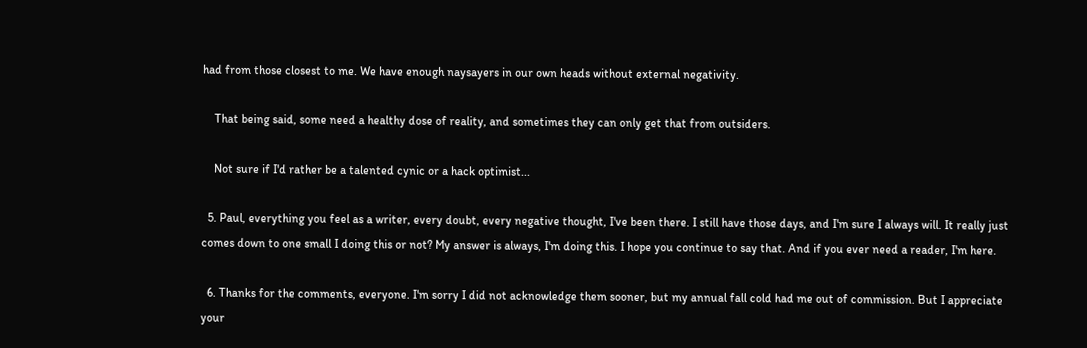had from those closest to me. We have enough naysayers in our own heads without external negativity.

    That being said, some need a healthy dose of reality, and sometimes they can only get that from outsiders.

    Not sure if I'd rather be a talented cynic or a hack optimist...

  5. Paul, everything you feel as a writer, every doubt, every negative thought, I've been there. I still have those days, and I'm sure I always will. It really just comes down to one small I doing this or not? My answer is always, I'm doing this. I hope you continue to say that. And if you ever need a reader, I'm here.

  6. Thanks for the comments, everyone. I'm sorry I did not acknowledge them sooner, but my annual fall cold had me out of commission. But I appreciate your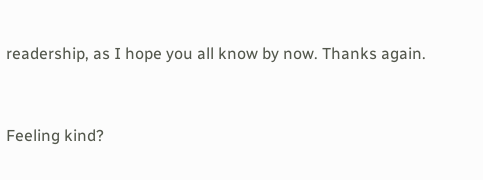readership, as I hope you all know by now. Thanks again.


Feeling kind?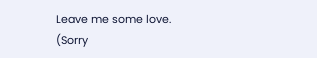Leave me some love.
(Sorry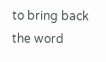to bring back the word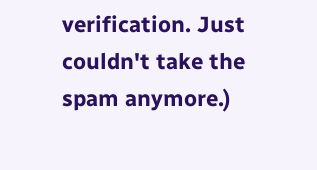verification. Just couldn't take the spam anymore.)